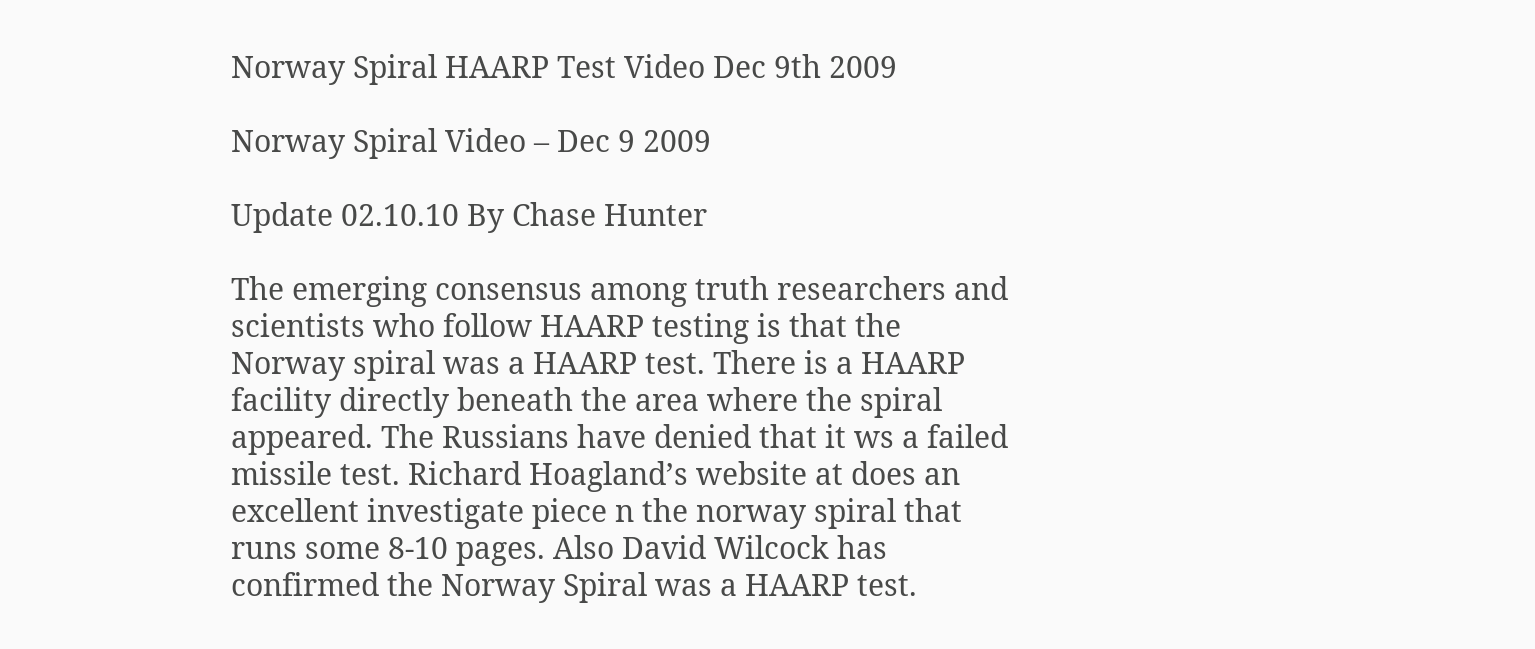Norway Spiral HAARP Test Video Dec 9th 2009

Norway Spiral Video – Dec 9 2009

Update 02.10.10 By Chase Hunter

The emerging consensus among truth researchers and scientists who follow HAARP testing is that the Norway spiral was a HAARP test. There is a HAARP facility directly beneath the area where the spiral appeared. The Russians have denied that it ws a failed missile test. Richard Hoagland’s website at does an excellent investigate piece n the norway spiral that runs some 8-10 pages. Also David Wilcock has confirmed the Norway Spiral was a HAARP test.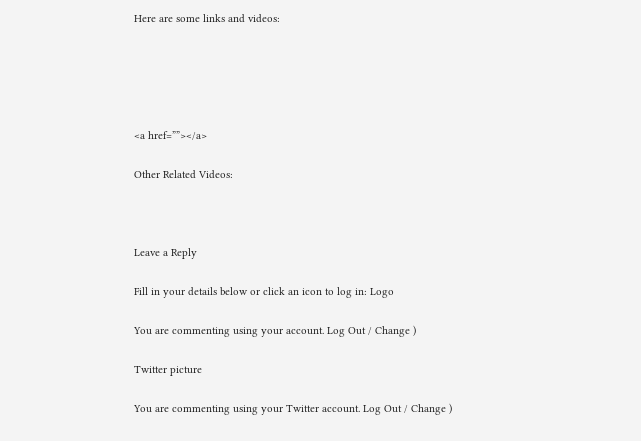Here are some links and videos:





<a href=””></a>

Other Related Videos:



Leave a Reply

Fill in your details below or click an icon to log in: Logo

You are commenting using your account. Log Out / Change )

Twitter picture

You are commenting using your Twitter account. Log Out / Change )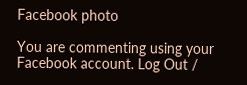Facebook photo

You are commenting using your Facebook account. Log Out /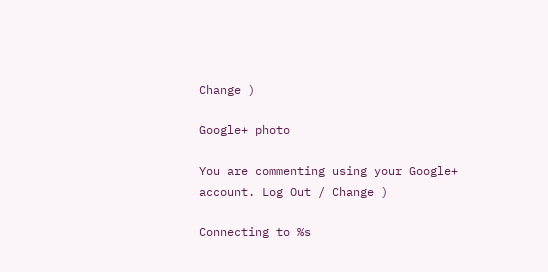Change )

Google+ photo

You are commenting using your Google+ account. Log Out / Change )

Connecting to %s